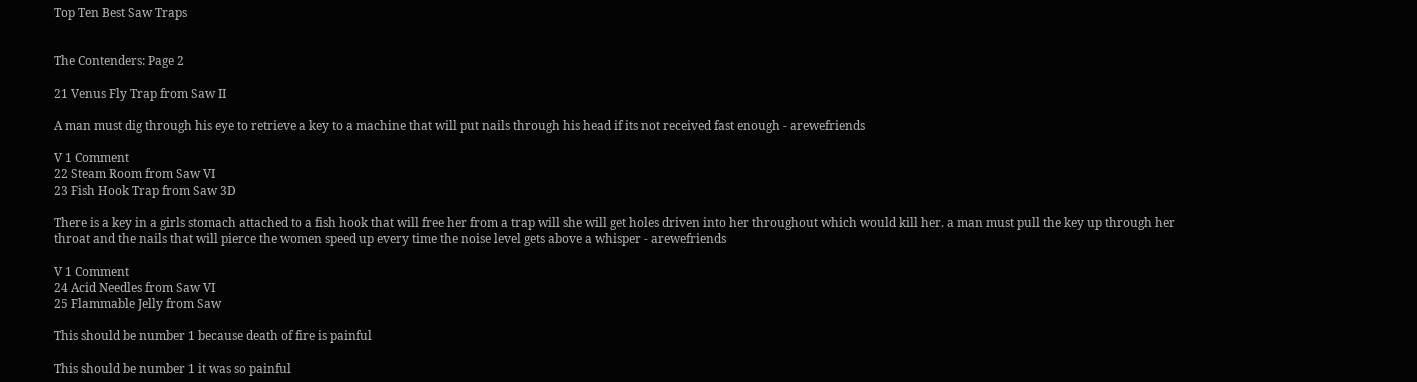Top Ten Best Saw Traps


The Contenders: Page 2

21 Venus Fly Trap from Saw II

A man must dig through his eye to retrieve a key to a machine that will put nails through his head if its not received fast enough - arewefriends

V 1 Comment
22 Steam Room from Saw VI
23 Fish Hook Trap from Saw 3D

There is a key in a girls stomach attached to a fish hook that will free her from a trap will she will get holes driven into her throughout which would kill her. a man must pull the key up through her throat and the nails that will pierce the women speed up every time the noise level gets above a whisper - arewefriends

V 1 Comment
24 Acid Needles from Saw VI
25 Flammable Jelly from Saw

This should be number 1 because death of fire is painful

This should be number 1 it was so painful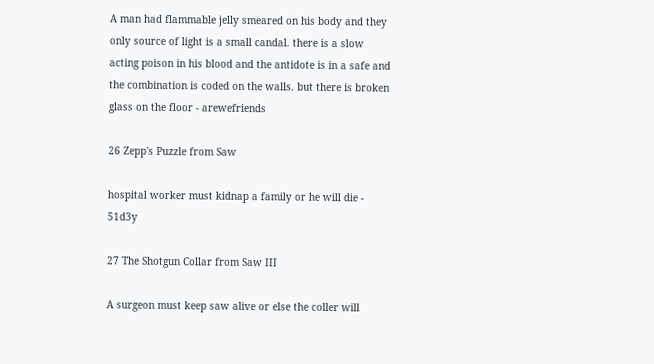A man had flammable jelly smeared on his body and they only source of light is a small candal. there is a slow acting poison in his blood and the antidote is in a safe and the combination is coded on the walls. but there is broken glass on the floor - arewefriends

26 Zepp's Puzzle from Saw

hospital worker must kidnap a family or he will die - 51d3y

27 The Shotgun Collar from Saw III

A surgeon must keep saw alive or else the coller will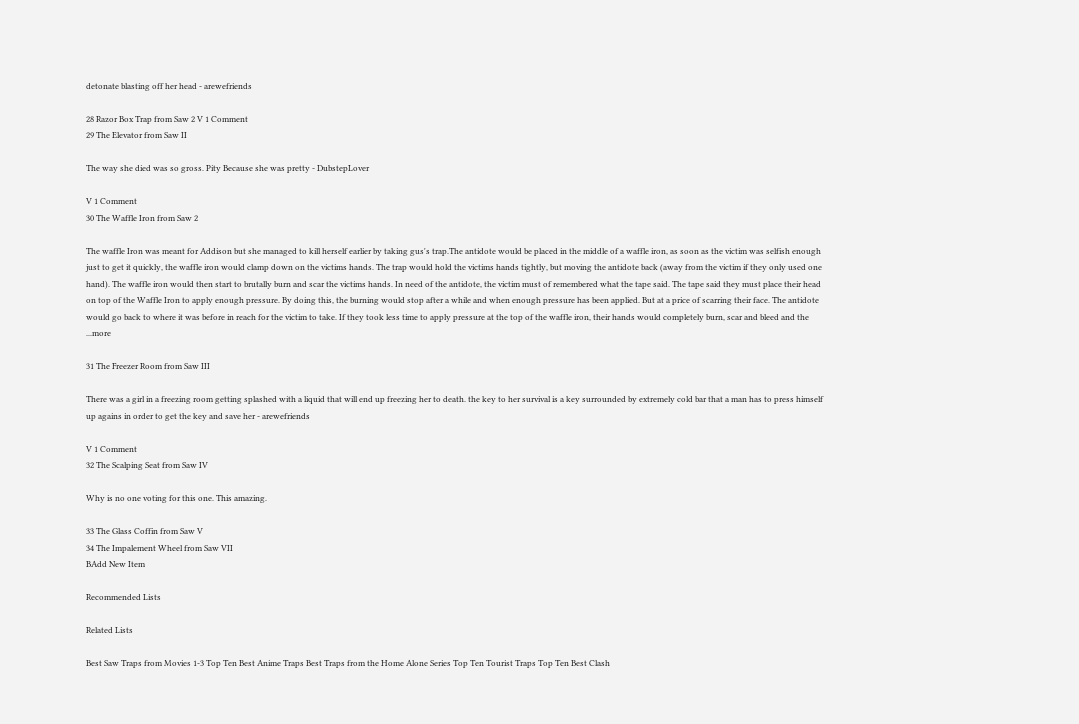detonate blasting off her head - arewefriends

28 Razor Box Trap from Saw 2 V 1 Comment
29 The Elevator from Saw II

The way she died was so gross. Pity Because she was pretty - DubstepLover

V 1 Comment
30 The Waffle Iron from Saw 2

The waffle Iron was meant for Addison but she managed to kill herself earlier by taking gus's trap.The antidote would be placed in the middle of a waffle iron, as soon as the victim was selfish enough just to get it quickly, the waffle iron would clamp down on the victims hands. The trap would hold the victims hands tightly, but moving the antidote back (away from the victim if they only used one hand). The waffle iron would then start to brutally burn and scar the victims hands. In need of the antidote, the victim must of remembered what the tape said. The tape said they must place their head on top of the Waffle Iron to apply enough pressure. By doing this, the burning would stop after a while and when enough pressure has been applied. But at a price of scarring their face. The antidote would go back to where it was before in reach for the victim to take. If they took less time to apply pressure at the top of the waffle iron, their hands would completely burn, scar and bleed and the ...more

31 The Freezer Room from Saw III

There was a girl in a freezing room getting splashed with a liquid that will end up freezing her to death. the key to her survival is a key surrounded by extremely cold bar that a man has to press himself up agains in order to get the key and save her - arewefriends

V 1 Comment
32 The Scalping Seat from Saw IV

Why is no one voting for this one. This amazing.

33 The Glass Coffin from Saw V
34 The Impalement Wheel from Saw VII
BAdd New Item

Recommended Lists

Related Lists

Best Saw Traps from Movies 1-3 Top Ten Best Anime Traps Best Traps from the Home Alone Series Top Ten Tourist Traps Top Ten Best Clash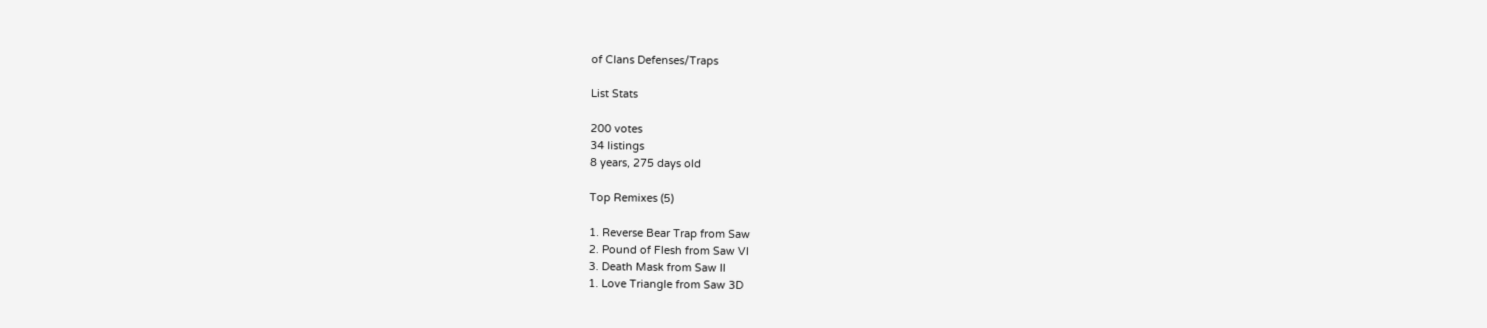of Clans Defenses/Traps

List Stats

200 votes
34 listings
8 years, 275 days old

Top Remixes (5)

1. Reverse Bear Trap from Saw
2. Pound of Flesh from Saw VI
3. Death Mask from Saw II
1. Love Triangle from Saw 3D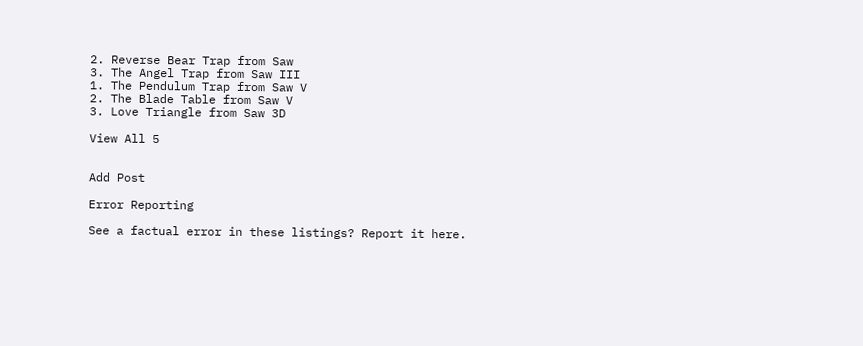2. Reverse Bear Trap from Saw
3. The Angel Trap from Saw III
1. The Pendulum Trap from Saw V
2. The Blade Table from Saw V
3. Love Triangle from Saw 3D

View All 5


Add Post

Error Reporting

See a factual error in these listings? Report it here.